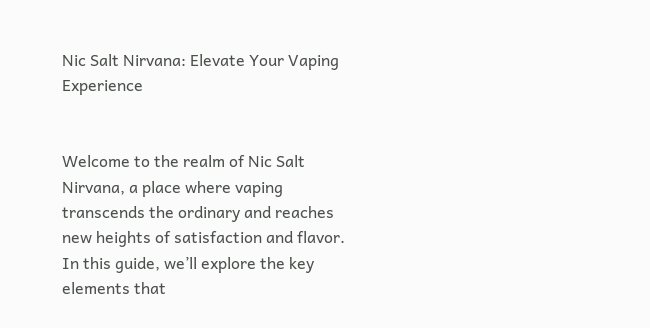Nic Salt Nirvana: Elevate Your Vaping Experience


Welcome to the realm of Nic Salt Nirvana, a place where vaping transcends the ordinary and reaches new heights of satisfaction and flavor. In this guide, we’ll explore the key elements that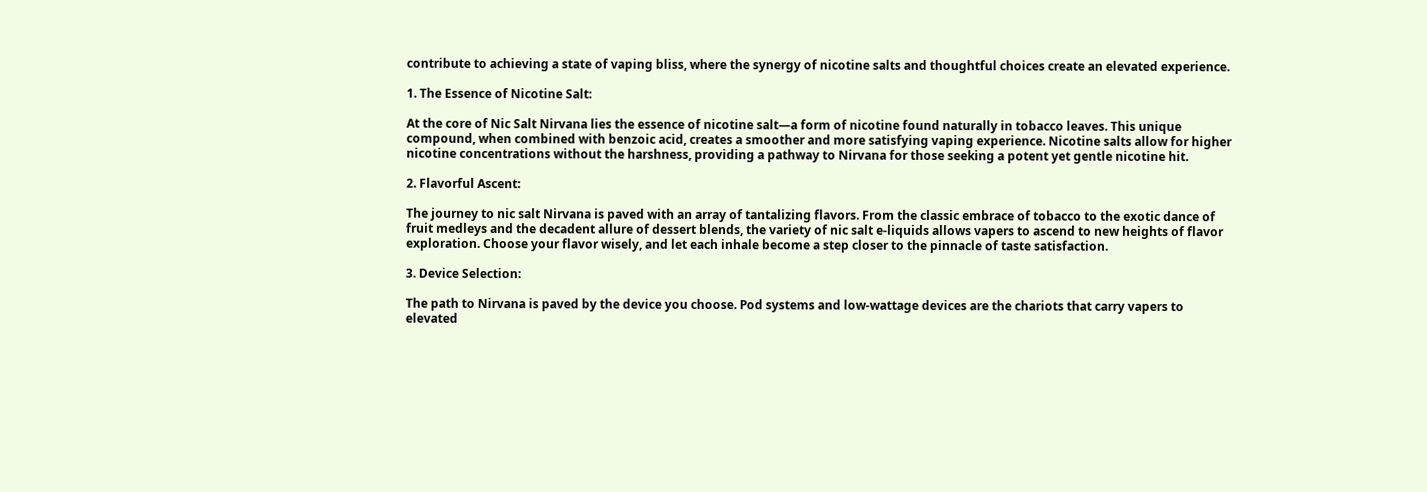contribute to achieving a state of vaping bliss, where the synergy of nicotine salts and thoughtful choices create an elevated experience.

1. The Essence of Nicotine Salt:

At the core of Nic Salt Nirvana lies the essence of nicotine salt—a form of nicotine found naturally in tobacco leaves. This unique compound, when combined with benzoic acid, creates a smoother and more satisfying vaping experience. Nicotine salts allow for higher nicotine concentrations without the harshness, providing a pathway to Nirvana for those seeking a potent yet gentle nicotine hit.

2. Flavorful Ascent:

The journey to nic salt Nirvana is paved with an array of tantalizing flavors. From the classic embrace of tobacco to the exotic dance of fruit medleys and the decadent allure of dessert blends, the variety of nic salt e-liquids allows vapers to ascend to new heights of flavor exploration. Choose your flavor wisely, and let each inhale become a step closer to the pinnacle of taste satisfaction.

3. Device Selection:

The path to Nirvana is paved by the device you choose. Pod systems and low-wattage devices are the chariots that carry vapers to elevated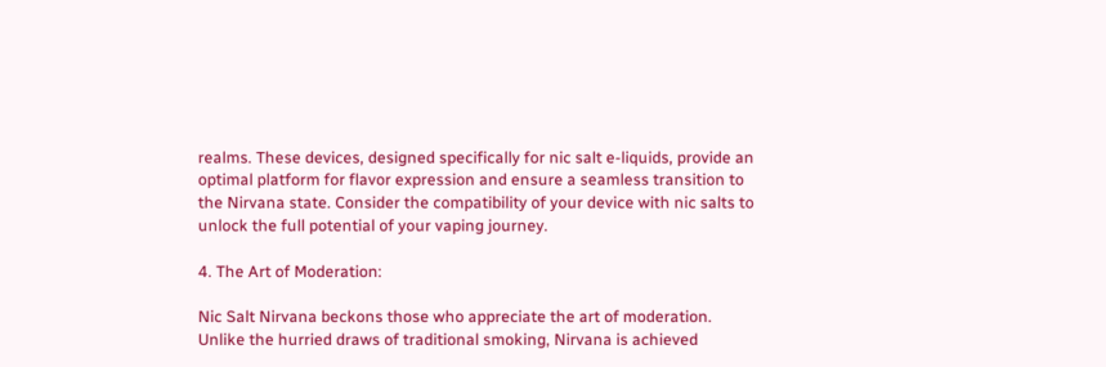realms. These devices, designed specifically for nic salt e-liquids, provide an optimal platform for flavor expression and ensure a seamless transition to the Nirvana state. Consider the compatibility of your device with nic salts to unlock the full potential of your vaping journey.

4. The Art of Moderation:

Nic Salt Nirvana beckons those who appreciate the art of moderation. Unlike the hurried draws of traditional smoking, Nirvana is achieved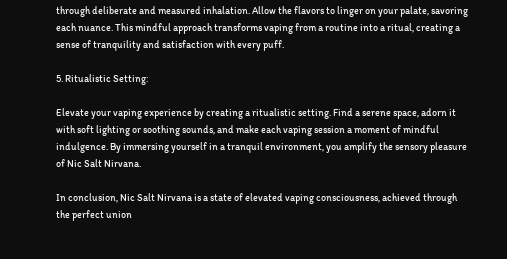through deliberate and measured inhalation. Allow the flavors to linger on your palate, savoring each nuance. This mindful approach transforms vaping from a routine into a ritual, creating a sense of tranquility and satisfaction with every puff.

5. Ritualistic Setting:

Elevate your vaping experience by creating a ritualistic setting. Find a serene space, adorn it with soft lighting or soothing sounds, and make each vaping session a moment of mindful indulgence. By immersing yourself in a tranquil environment, you amplify the sensory pleasure of Nic Salt Nirvana.

In conclusion, Nic Salt Nirvana is a state of elevated vaping consciousness, achieved through the perfect union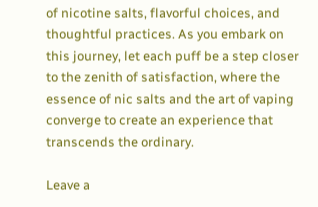of nicotine salts, flavorful choices, and thoughtful practices. As you embark on this journey, let each puff be a step closer to the zenith of satisfaction, where the essence of nic salts and the art of vaping converge to create an experience that transcends the ordinary.

Leave a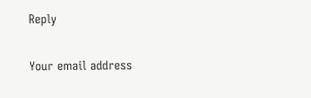Reply

Your email address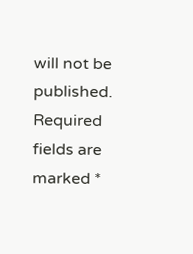will not be published. Required fields are marked *